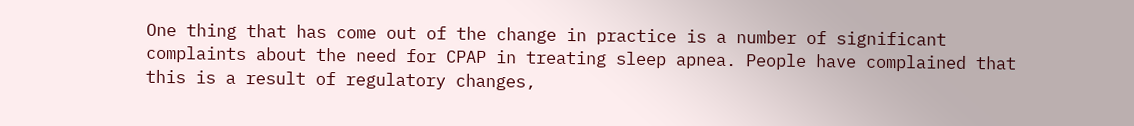One thing that has come out of the change in practice is a number of significant complaints about the need for CPAP in treating sleep apnea. People have complained that this is a result of regulatory changes,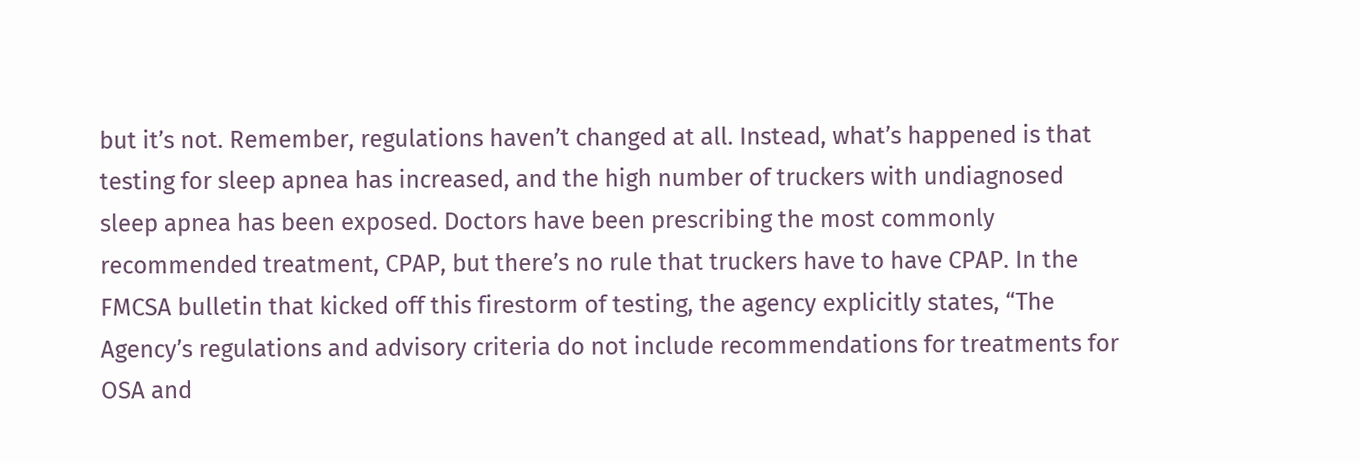but it’s not. Remember, regulations haven’t changed at all. Instead, what’s happened is that testing for sleep apnea has increased, and the high number of truckers with undiagnosed sleep apnea has been exposed. Doctors have been prescribing the most commonly recommended treatment, CPAP, but there’s no rule that truckers have to have CPAP. In the FMCSA bulletin that kicked off this firestorm of testing, the agency explicitly states, “The Agency’s regulations and advisory criteria do not include recommendations for treatments for OSA and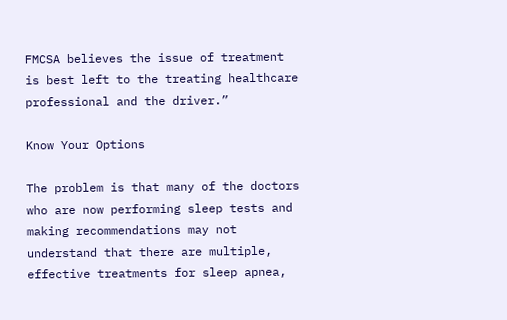FMCSA believes the issue of treatment is best left to the treating healthcare professional and the driver.”

Know Your Options

The problem is that many of the doctors who are now performing sleep tests and making recommendations may not understand that there are multiple, effective treatments for sleep apnea,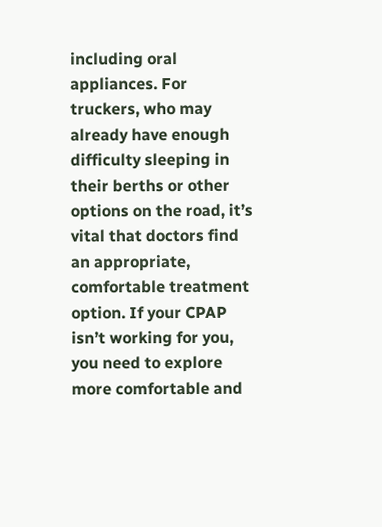including oral appliances. For truckers, who may already have enough difficulty sleeping in their berths or other options on the road, it’s vital that doctors find an appropriate, comfortable treatment option. If your CPAP isn’t working for you, you need to explore more comfortable and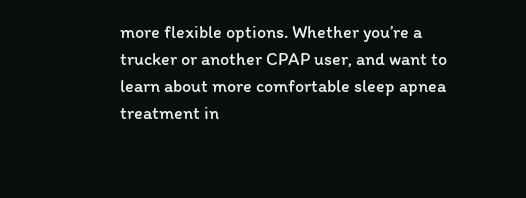more flexible options. Whether you’re a trucker or another CPAP user, and want to learn about more comfortable sleep apnea treatment in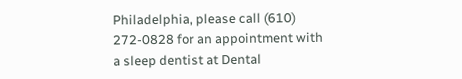Philadelphia, please call (610) 272-0828 for an appointment with a sleep dentist at Dental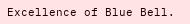Excellence of Blue Bell.